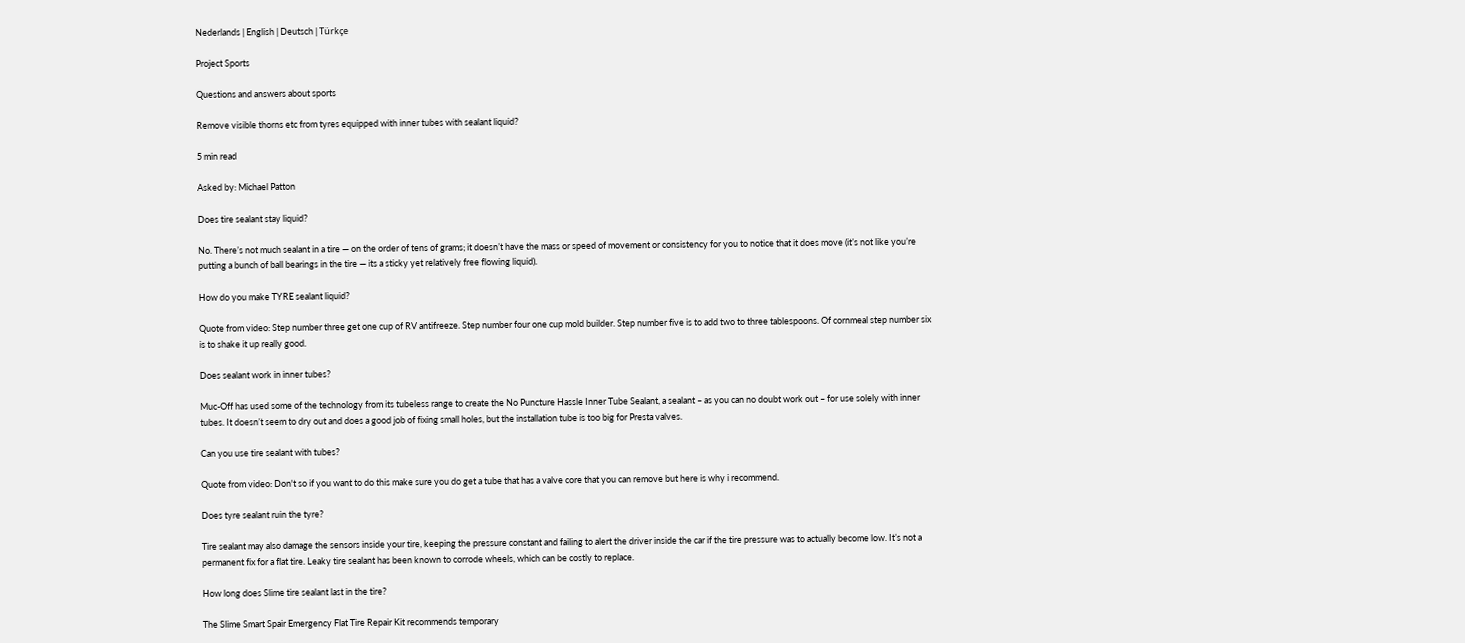Nederlands | English | Deutsch | Türkçe

Project Sports

Questions and answers about sports

Remove visible thorns etc from tyres equipped with inner tubes with sealant liquid?

5 min read

Asked by: Michael Patton

Does tire sealant stay liquid?

No. There’s not much sealant in a tire — on the order of tens of grams; it doesn’t have the mass or speed of movement or consistency for you to notice that it does move (it’s not like you’re putting a bunch of ball bearings in the tire — its a sticky yet relatively free flowing liquid).

How do you make TYRE sealant liquid?

Quote from video: Step number three get one cup of RV antifreeze. Step number four one cup mold builder. Step number five is to add two to three tablespoons. Of cornmeal step number six is to shake it up really good.

Does sealant work in inner tubes?

Muc-Off has used some of the technology from its tubeless range to create the No Puncture Hassle Inner Tube Sealant, a sealant – as you can no doubt work out – for use solely with inner tubes. It doesn’t seem to dry out and does a good job of fixing small holes, but the installation tube is too big for Presta valves.

Can you use tire sealant with tubes?

Quote from video: Don't so if you want to do this make sure you do get a tube that has a valve core that you can remove but here is why i recommend.

Does tyre sealant ruin the tyre?

Tire sealant may also damage the sensors inside your tire, keeping the pressure constant and failing to alert the driver inside the car if the tire pressure was to actually become low. It’s not a permanent fix for a flat tire. Leaky tire sealant has been known to corrode wheels, which can be costly to replace.

How long does Slime tire sealant last in the tire?

The Slime Smart Spair Emergency Flat Tire Repair Kit recommends temporary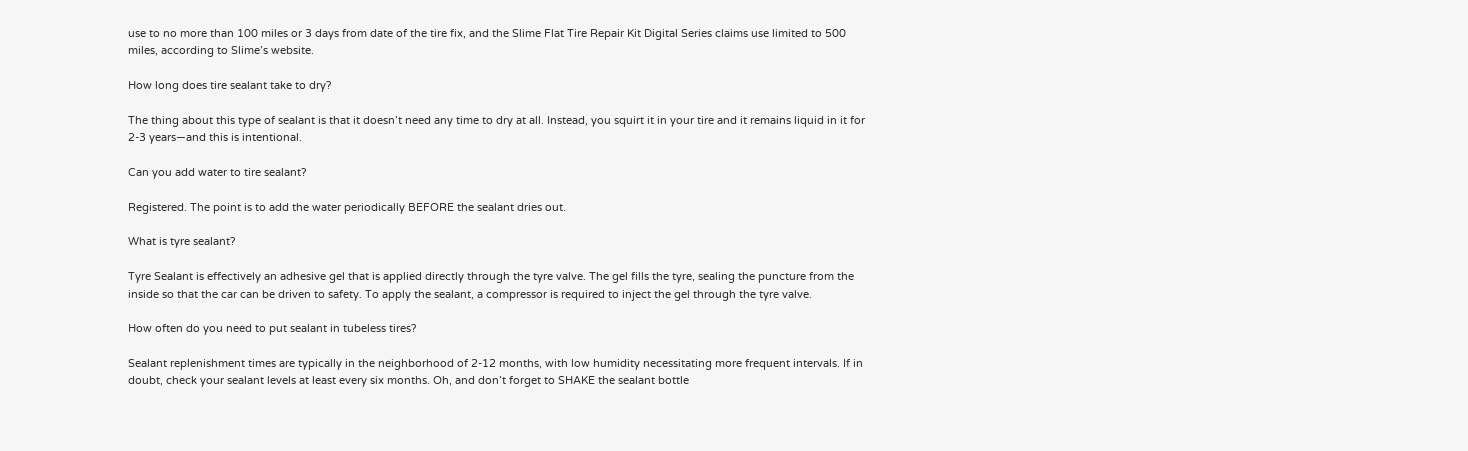use to no more than 100 miles or 3 days from date of the tire fix, and the Slime Flat Tire Repair Kit Digital Series claims use limited to 500 miles, according to Slime’s website.

How long does tire sealant take to dry?

The thing about this type of sealant is that it doesn’t need any time to dry at all. Instead, you squirt it in your tire and it remains liquid in it for 2-3 years—and this is intentional.

Can you add water to tire sealant?

Registered. The point is to add the water periodically BEFORE the sealant dries out.

What is tyre sealant?

Tyre Sealant is effectively an adhesive gel that is applied directly through the tyre valve. The gel fills the tyre, sealing the puncture from the inside so that the car can be driven to safety. To apply the sealant, a compressor is required to inject the gel through the tyre valve.

How often do you need to put sealant in tubeless tires?

Sealant replenishment times are typically in the neighborhood of 2-12 months, with low humidity necessitating more frequent intervals. If in doubt, check your sealant levels at least every six months. Oh, and don’t forget to SHAKE the sealant bottle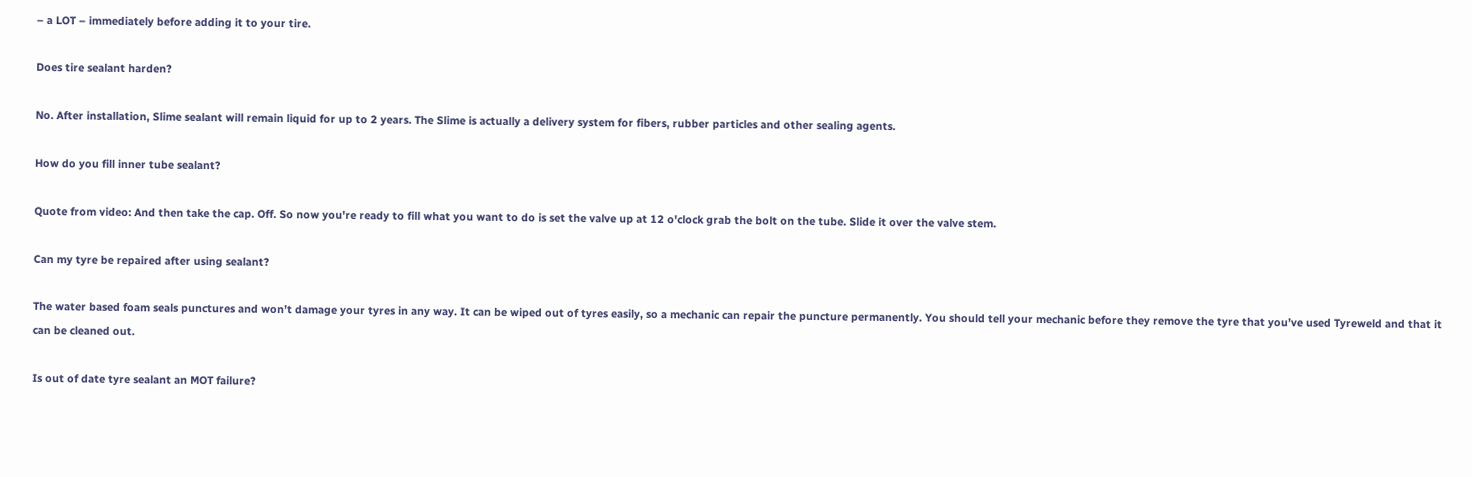– a LOT – immediately before adding it to your tire.

Does tire sealant harden?

No. After installation, Slime sealant will remain liquid for up to 2 years. The Slime is actually a delivery system for fibers, rubber particles and other sealing agents.

How do you fill inner tube sealant?

Quote from video: And then take the cap. Off. So now you're ready to fill what you want to do is set the valve up at 12 o'clock grab the bolt on the tube. Slide it over the valve stem.

Can my tyre be repaired after using sealant?

The water based foam seals punctures and won’t damage your tyres in any way. It can be wiped out of tyres easily, so a mechanic can repair the puncture permanently. You should tell your mechanic before they remove the tyre that you’ve used Tyreweld and that it can be cleaned out.

Is out of date tyre sealant an MOT failure?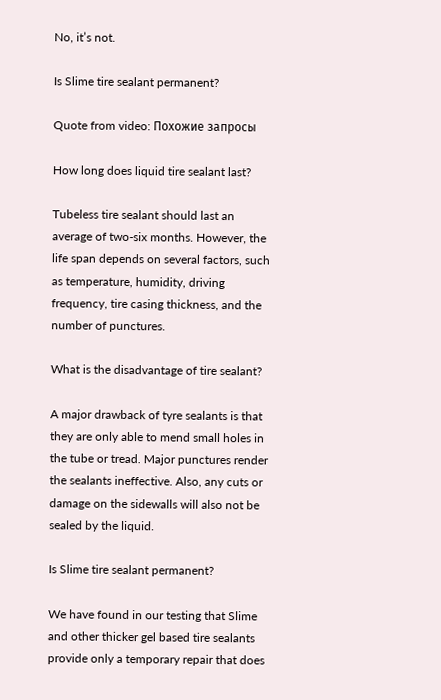No, it’s not.

Is Slime tire sealant permanent?

Quote from video: Похожие запросы

How long does liquid tire sealant last?

Tubeless tire sealant should last an average of two-six months. However, the life span depends on several factors, such as temperature, humidity, driving frequency, tire casing thickness, and the number of punctures.

What is the disadvantage of tire sealant?

A major drawback of tyre sealants is that they are only able to mend small holes in the tube or tread. Major punctures render the sealants ineffective. Also, any cuts or damage on the sidewalls will also not be sealed by the liquid.

Is Slime tire sealant permanent?

We have found in our testing that Slime and other thicker gel based tire sealants provide only a temporary repair that does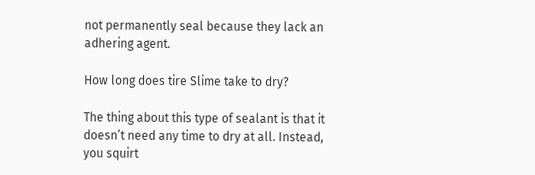not permanently seal because they lack an adhering agent.

How long does tire Slime take to dry?

The thing about this type of sealant is that it doesn’t need any time to dry at all. Instead, you squirt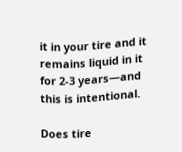it in your tire and it remains liquid in it for 2-3 years—and this is intentional.

Does tire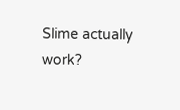Slime actually work?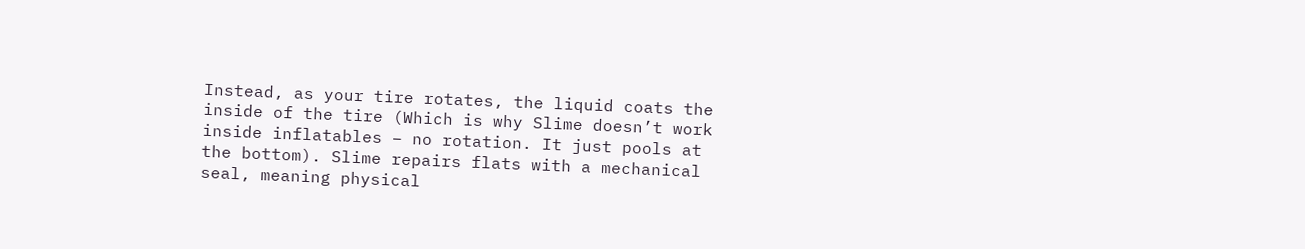Instead, as your tire rotates, the liquid coats the inside of the tire (Which is why Slime doesn’t work inside inflatables – no rotation. It just pools at the bottom). Slime repairs flats with a mechanical seal, meaning physical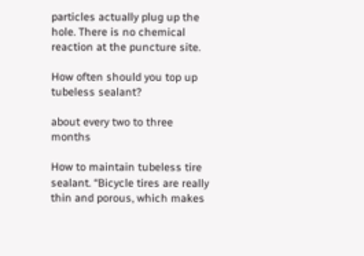particles actually plug up the hole. There is no chemical reaction at the puncture site.

How often should you top up tubeless sealant?

about every two to three months

How to maintain tubeless tire sealant. “Bicycle tires are really thin and porous, which makes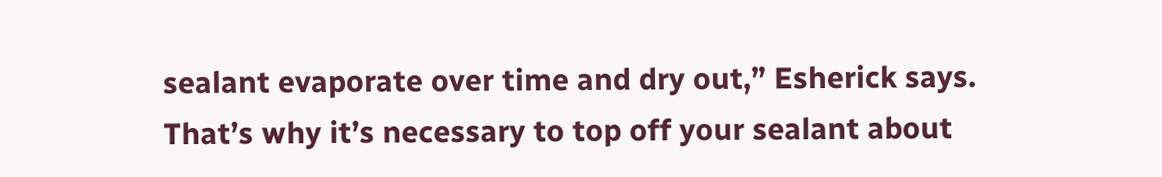sealant evaporate over time and dry out,” Esherick says. That’s why it’s necessary to top off your sealant about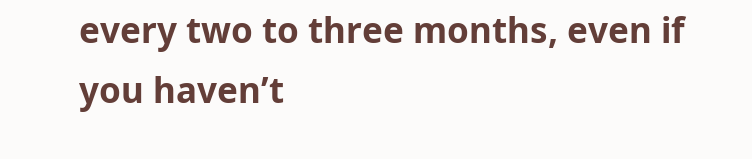every two to three months, even if you haven’t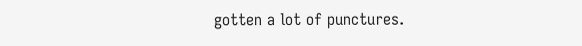gotten a lot of punctures.